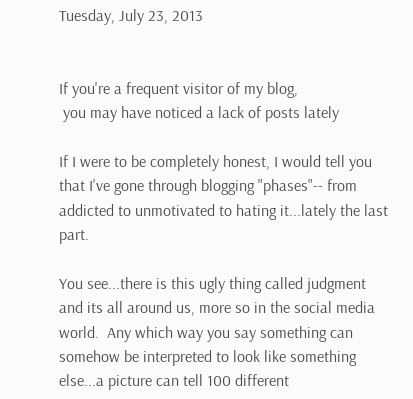Tuesday, July 23, 2013


If you're a frequent visitor of my blog,
 you may have noticed a lack of posts lately

If I were to be completely honest, I would tell you that I've gone through blogging "phases"-- from addicted to unmotivated to hating it...lately the last part.

You see...there is this ugly thing called judgment and its all around us, more so in the social media world.  Any which way you say something can somehow be interpreted to look like something else...a picture can tell 100 different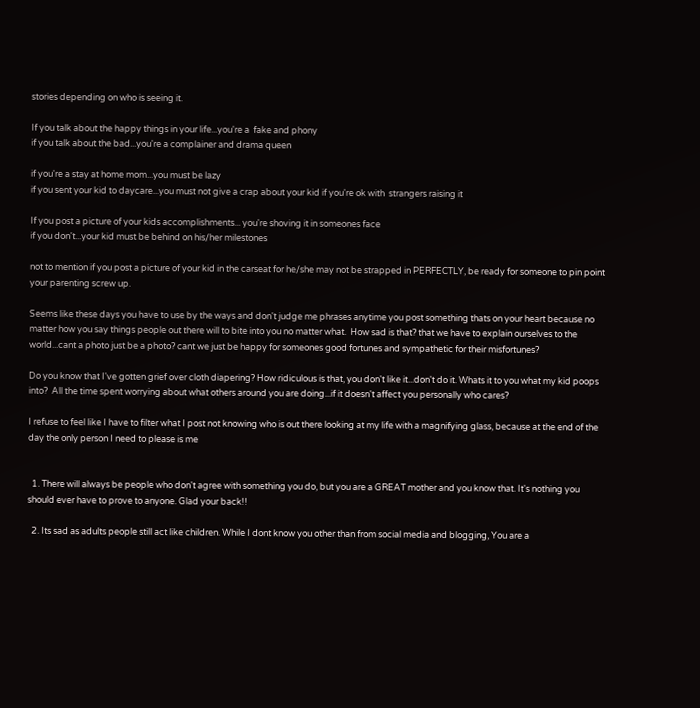stories depending on who is seeing it.

If you talk about the happy things in your life...you're a  fake and phony
if you talk about the bad...you're a complainer and drama queen

if you're a stay at home mom...you must be lazy
if you sent your kid to daycare...you must not give a crap about your kid if you're ok with  strangers raising it

If you post a picture of your kids accomplishments... you're shoving it in someones face
if you don't...your kid must be behind on his/her milestones

not to mention if you post a picture of your kid in the carseat for he/she may not be strapped in PERFECTLY, be ready for someone to pin point your parenting screw up.

Seems like these days you have to use by the ways and don't judge me phrases anytime you post something thats on your heart because no matter how you say things people out there will to bite into you no matter what.  How sad is that? that we have to explain ourselves to the world...cant a photo just be a photo? cant we just be happy for someones good fortunes and sympathetic for their misfortunes?

Do you know that I've gotten grief over cloth diapering? How ridiculous is that, you don't like it...don't do it. Whats it to you what my kid poops into?  All the time spent worrying about what others around you are doing...if it doesn't affect you personally who cares?

I refuse to feel like I have to filter what I post not knowing who is out there looking at my life with a magnifying glass, because at the end of the day the only person I need to please is me


  1. There will always be people who don't agree with something you do, but you are a GREAT mother and you know that. It's nothing you should ever have to prove to anyone. Glad your back!!

  2. Its sad as adults people still act like children. While I dont know you other than from social media and blogging, You are a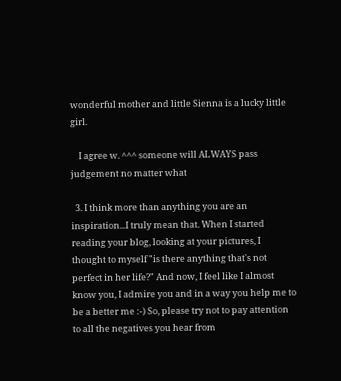wonderful mother and little Sienna is a lucky little girl.

    I agree w. ^^^ someone will ALWAYS pass judgement no matter what

  3. I think more than anything you are an inspiration...I truly mean that. When I started reading your blog, looking at your pictures, I thought to myself "is there anything that's not perfect in her life?" And now, I feel like I almost know you, I admire you and in a way you help me to be a better me :-) So, please try not to pay attention to all the negatives you hear from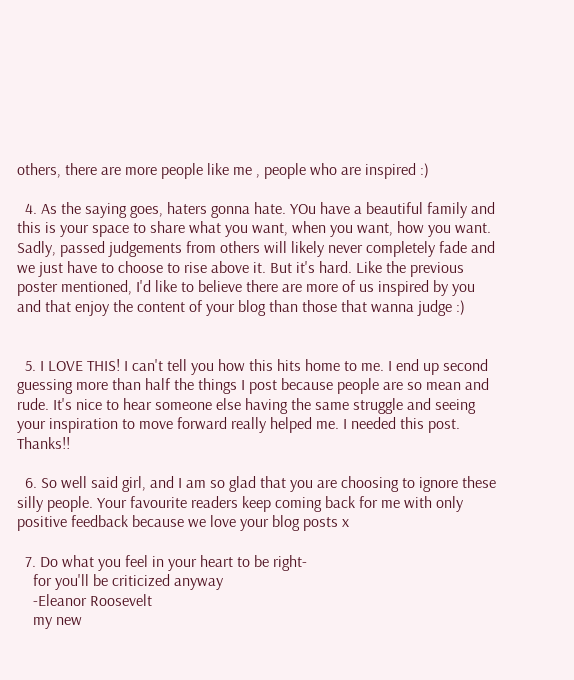others, there are more people like me , people who are inspired :)

  4. As the saying goes, haters gonna hate. YOu have a beautiful family and this is your space to share what you want, when you want, how you want. Sadly, passed judgements from others will likely never completely fade and we just have to choose to rise above it. But it's hard. Like the previous poster mentioned, I'd like to believe there are more of us inspired by you and that enjoy the content of your blog than those that wanna judge :)


  5. I LOVE THIS! I can't tell you how this hits home to me. I end up second guessing more than half the things I post because people are so mean and rude. It's nice to hear someone else having the same struggle and seeing your inspiration to move forward really helped me. I needed this post. Thanks!!

  6. So well said girl, and I am so glad that you are choosing to ignore these silly people. Your favourite readers keep coming back for me with only positive feedback because we love your blog posts x

  7. Do what you feel in your heart to be right-
    for you'll be criticized anyway
    -Eleanor Roosevelt
    my new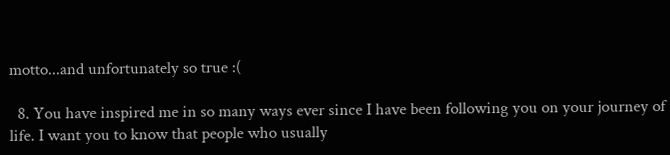motto...and unfortunately so true :(

  8. You have inspired me in so many ways ever since I have been following you on your journey of life. I want you to know that people who usually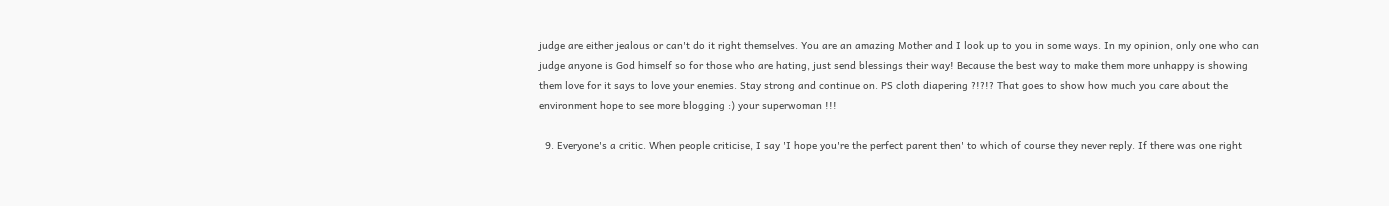judge are either jealous or can't do it right themselves. You are an amazing Mother and I look up to you in some ways. In my opinion, only one who can judge anyone is God himself so for those who are hating, just send blessings their way! Because the best way to make them more unhappy is showing them love for it says to love your enemies. Stay strong and continue on. PS cloth diapering ?!?!? That goes to show how much you care about the environment hope to see more blogging :) your superwoman !!!

  9. Everyone's a critic. When people criticise, I say 'I hope you're the perfect parent then' to which of course they never reply. If there was one right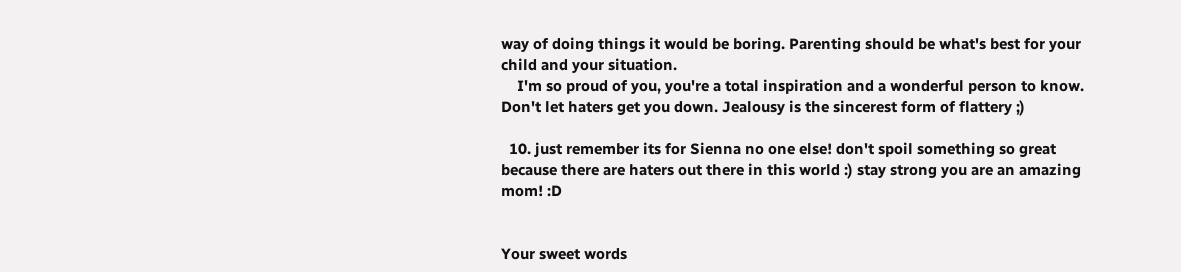way of doing things it would be boring. Parenting should be what's best for your child and your situation.
    I'm so proud of you, you're a total inspiration and a wonderful person to know. Don't let haters get you down. Jealousy is the sincerest form of flattery ;)

  10. just remember its for Sienna no one else! don't spoil something so great because there are haters out there in this world :) stay strong you are an amazing mom! :D


Your sweet words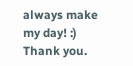always make my day! :) Thank you.